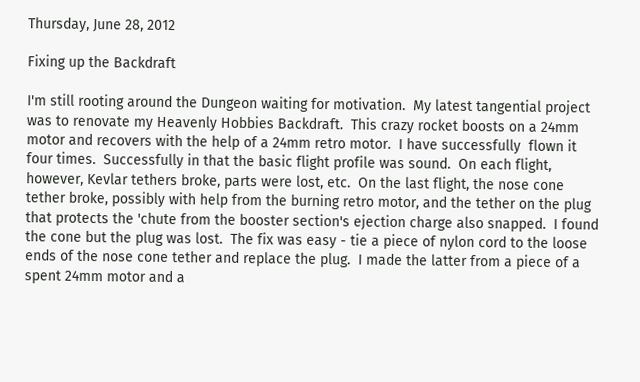Thursday, June 28, 2012

Fixing up the Backdraft

I'm still rooting around the Dungeon waiting for motivation.  My latest tangential project was to renovate my Heavenly Hobbies Backdraft.  This crazy rocket boosts on a 24mm motor and recovers with the help of a 24mm retro motor.  I have successfully  flown it four times.  Successfully in that the basic flight profile was sound.  On each flight, however, Kevlar tethers broke, parts were lost, etc.  On the last flight, the nose cone tether broke, possibly with help from the burning retro motor, and the tether on the plug that protects the 'chute from the booster section's ejection charge also snapped.  I found the cone but the plug was lost.  The fix was easy - tie a piece of nylon cord to the loose ends of the nose cone tether and replace the plug.  I made the latter from a piece of a spent 24mm motor and a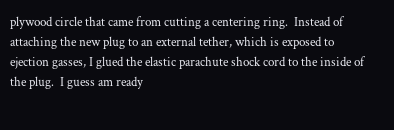plywood circle that came from cutting a centering ring.  Instead of attaching the new plug to an external tether, which is exposed to ejection gasses, I glued the elastic parachute shock cord to the inside of the plug.  I guess am ready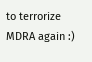to terrorize MDRA again :)